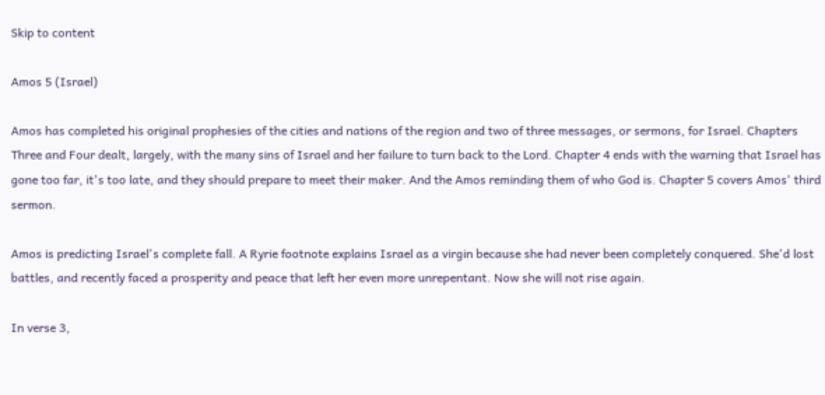Skip to content

Amos 5 (Israel)

Amos has completed his original prophesies of the cities and nations of the region and two of three messages, or sermons, for Israel. Chapters Three and Four dealt, largely, with the many sins of Israel and her failure to turn back to the Lord. Chapter 4 ends with the warning that Israel has gone too far, it's too late, and they should prepare to meet their maker. And the Amos reminding them of who God is. Chapter 5 covers Amos' third sermon.

Amos is predicting Israel's complete fall. A Ryrie footnote explains Israel as a virgin because she had never been completely conquered. She'd lost battles, and recently faced a prosperity and peace that left her even more unrepentant. Now she will not rise again.

In verse 3,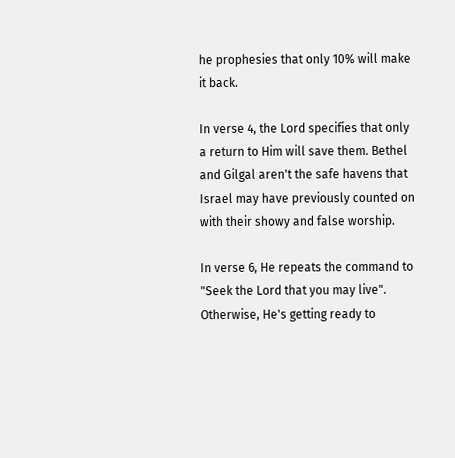he prophesies that only 10% will make it back.

In verse 4, the Lord specifies that only a return to Him will save them. Bethel and Gilgal aren't the safe havens that Israel may have previously counted on with their showy and false worship.

In verse 6, He repeats the command to "Seek the Lord that you may live". Otherwise, He's getting ready to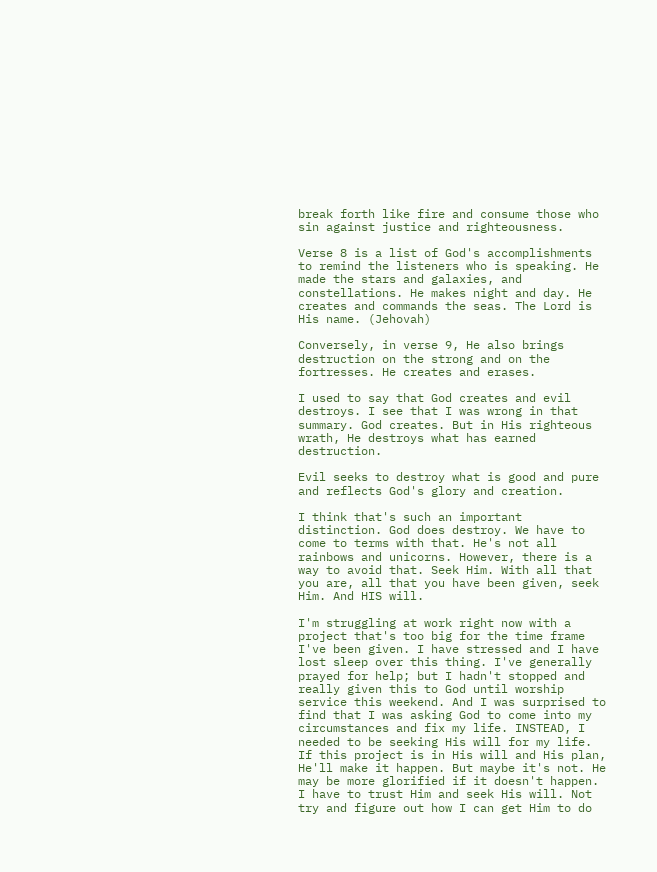break forth like fire and consume those who sin against justice and righteousness.

Verse 8 is a list of God's accomplishments to remind the listeners who is speaking. He made the stars and galaxies, and constellations. He makes night and day. He creates and commands the seas. The Lord is His name. (Jehovah)

Conversely, in verse 9, He also brings destruction on the strong and on the fortresses. He creates and erases.

I used to say that God creates and evil destroys. I see that I was wrong in that summary. God creates. But in His righteous wrath, He destroys what has earned destruction.

Evil seeks to destroy what is good and pure and reflects God's glory and creation.

I think that's such an important distinction. God does destroy. We have to come to terms with that. He's not all rainbows and unicorns. However, there is a way to avoid that. Seek Him. With all that you are, all that you have been given, seek Him. And HIS will.

I'm struggling at work right now with a project that's too big for the time frame I've been given. I have stressed and I have lost sleep over this thing. I've generally prayed for help; but I hadn't stopped and really given this to God until worship service this weekend. And I was surprised to find that I was asking God to come into my circumstances and fix my life. INSTEAD, I needed to be seeking His will for my life. If this project is in His will and His plan, He'll make it happen. But maybe it's not. He may be more glorified if it doesn't happen. I have to trust Him and seek His will. Not try and figure out how I can get Him to do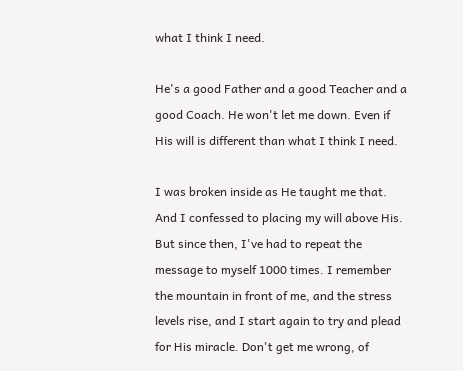what I think I need.

He's a good Father and a good Teacher and a good Coach. He won't let me down. Even if His will is different than what I think I need.

I was broken inside as He taught me that. And I confessed to placing my will above His. But since then, I've had to repeat the message to myself 1000 times. I remember the mountain in front of me, and the stress levels rise, and I start again to try and plead for His miracle. Don't get me wrong, of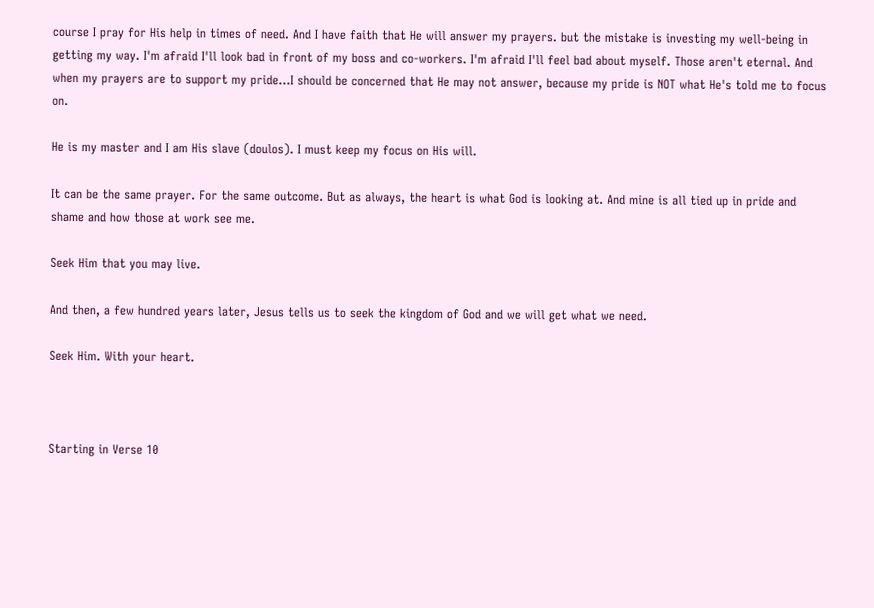course I pray for His help in times of need. And I have faith that He will answer my prayers. but the mistake is investing my well-being in getting my way. I'm afraid I'll look bad in front of my boss and co-workers. I'm afraid I'll feel bad about myself. Those aren't eternal. And when my prayers are to support my pride...I should be concerned that He may not answer, because my pride is NOT what He's told me to focus on.

He is my master and I am His slave (doulos). I must keep my focus on His will.

It can be the same prayer. For the same outcome. But as always, the heart is what God is looking at. And mine is all tied up in pride and shame and how those at work see me.

Seek Him that you may live.

And then, a few hundred years later, Jesus tells us to seek the kingdom of God and we will get what we need.

Seek Him. With your heart.



Starting in Verse 10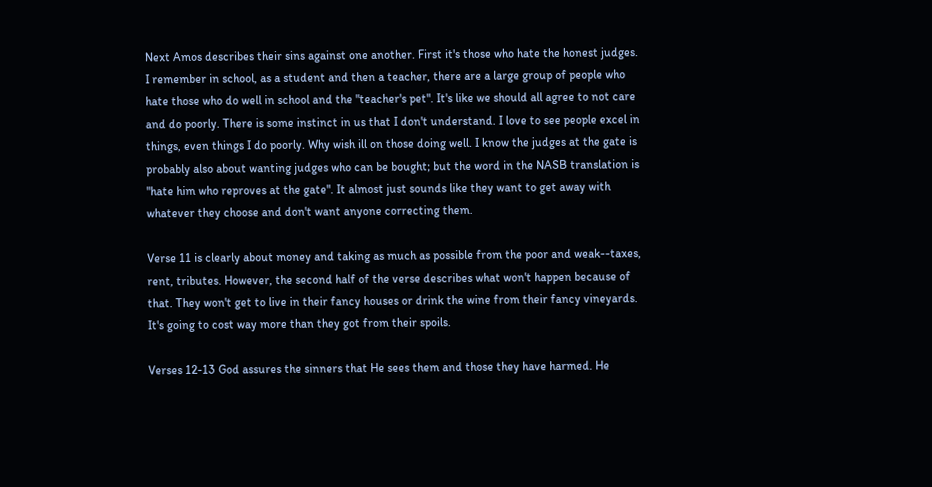Next Amos describes their sins against one another. First it's those who hate the honest judges. I remember in school, as a student and then a teacher, there are a large group of people who hate those who do well in school and the "teacher's pet". It's like we should all agree to not care and do poorly. There is some instinct in us that I don't understand. I love to see people excel in things, even things I do poorly. Why wish ill on those doing well. I know the judges at the gate is probably also about wanting judges who can be bought; but the word in the NASB translation is "hate him who reproves at the gate". It almost just sounds like they want to get away with whatever they choose and don't want anyone correcting them.

Verse 11 is clearly about money and taking as much as possible from the poor and weak--taxes, rent, tributes. However, the second half of the verse describes what won't happen because of that. They won't get to live in their fancy houses or drink the wine from their fancy vineyards. It's going to cost way more than they got from their spoils.

Verses 12-13 God assures the sinners that He sees them and those they have harmed. He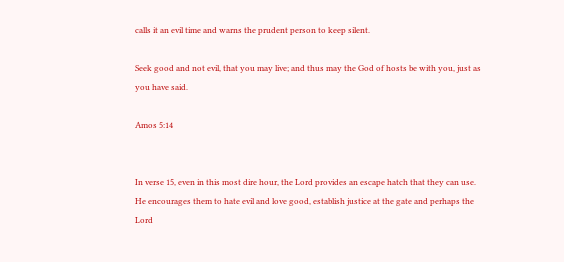calls it an evil time and warns the prudent person to keep silent.

Seek good and not evil, that you may live; and thus may the God of hosts be with you, just as you have said.

Amos 5:14


In verse 15, even in this most dire hour, the Lord provides an escape hatch that they can use. He encourages them to hate evil and love good, establish justice at the gate and perhaps the Lord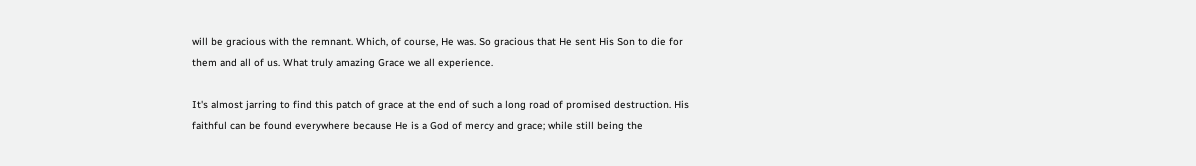will be gracious with the remnant. Which, of course, He was. So gracious that He sent His Son to die for them and all of us. What truly amazing Grace we all experience.

It's almost jarring to find this patch of grace at the end of such a long road of promised destruction. His faithful can be found everywhere because He is a God of mercy and grace; while still being the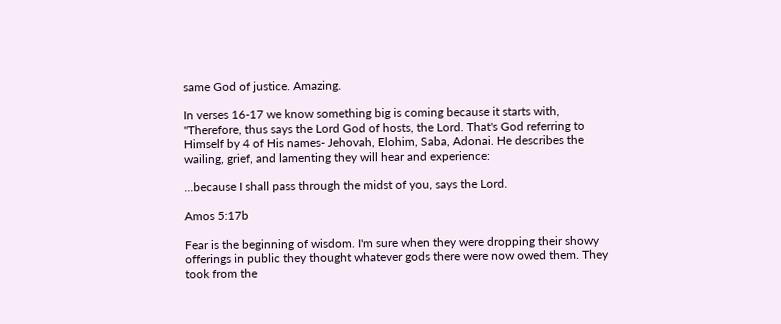same God of justice. Amazing.

In verses 16-17 we know something big is coming because it starts with, "Therefore, thus says the Lord God of hosts, the Lord. That's God referring to Himself by 4 of His names- Jehovah, Elohim, Saba, Adonai. He describes the wailing, grief, and lamenting they will hear and experience:

...because I shall pass through the midst of you, says the Lord.

Amos 5:17b

Fear is the beginning of wisdom. I'm sure when they were dropping their showy offerings in public they thought whatever gods there were now owed them. They took from the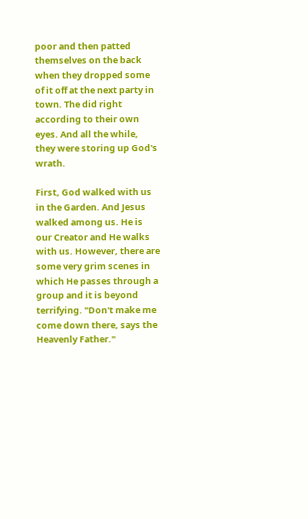poor and then patted themselves on the back when they dropped some of it off at the next party in town. The did right according to their own eyes. And all the while, they were storing up God's wrath.

First, God walked with us in the Garden. And Jesus walked among us. He is our Creator and He walks with us. However, there are some very grim scenes in which He passes through a group and it is beyond terrifying. "Don't make me come down there, says the Heavenly Father."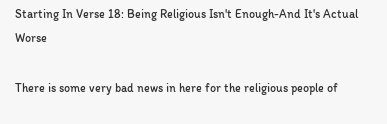Starting In Verse 18: Being Religious Isn't Enough-And It's Actual Worse

There is some very bad news in here for the religious people of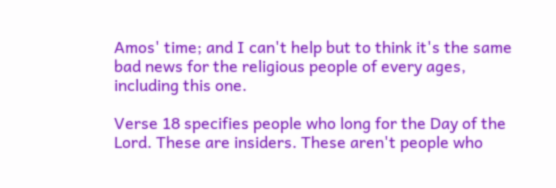Amos' time; and I can't help but to think it's the same bad news for the religious people of every ages, including this one.

Verse 18 specifies people who long for the Day of the Lord. These are insiders. These aren't people who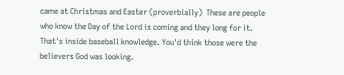came at Christmas and Easter (proverbially)  These are people who know the Day of the Lord is coming and they long for it. That's inside baseball knowledge. You'd think those were the believers God was looking.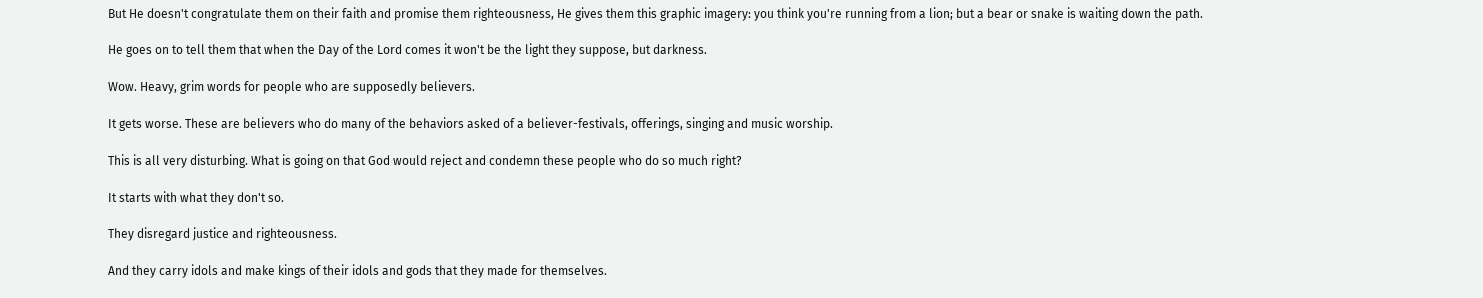But He doesn't congratulate them on their faith and promise them righteousness, He gives them this graphic imagery: you think you're running from a lion; but a bear or snake is waiting down the path.

He goes on to tell them that when the Day of the Lord comes it won't be the light they suppose, but darkness.

Wow. Heavy, grim words for people who are supposedly believers.

It gets worse. These are believers who do many of the behaviors asked of a believer-festivals, offerings, singing and music worship.

This is all very disturbing. What is going on that God would reject and condemn these people who do so much right?

It starts with what they don't so.

They disregard justice and righteousness.

And they carry idols and make kings of their idols and gods that they made for themselves.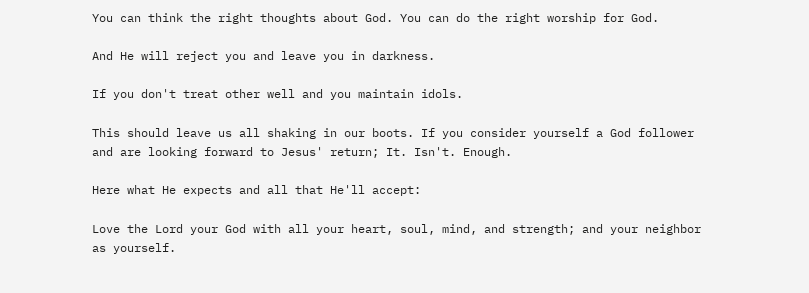You can think the right thoughts about God. You can do the right worship for God.

And He will reject you and leave you in darkness.

If you don't treat other well and you maintain idols.

This should leave us all shaking in our boots. If you consider yourself a God follower and are looking forward to Jesus' return; It. Isn't. Enough.

Here what He expects and all that He'll accept:

Love the Lord your God with all your heart, soul, mind, and strength; and your neighbor as yourself.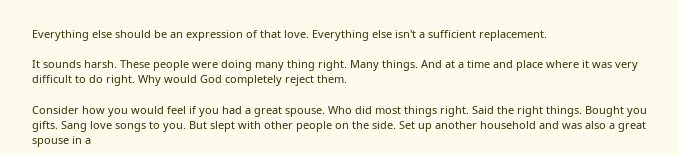Everything else should be an expression of that love. Everything else isn't a sufficient replacement.

It sounds harsh. These people were doing many thing right. Many things. And at a time and place where it was very difficult to do right. Why would God completely reject them.

Consider how you would feel if you had a great spouse. Who did most things right. Said the right things. Bought you gifts. Sang love songs to you. But slept with other people on the side. Set up another household and was also a great spouse in a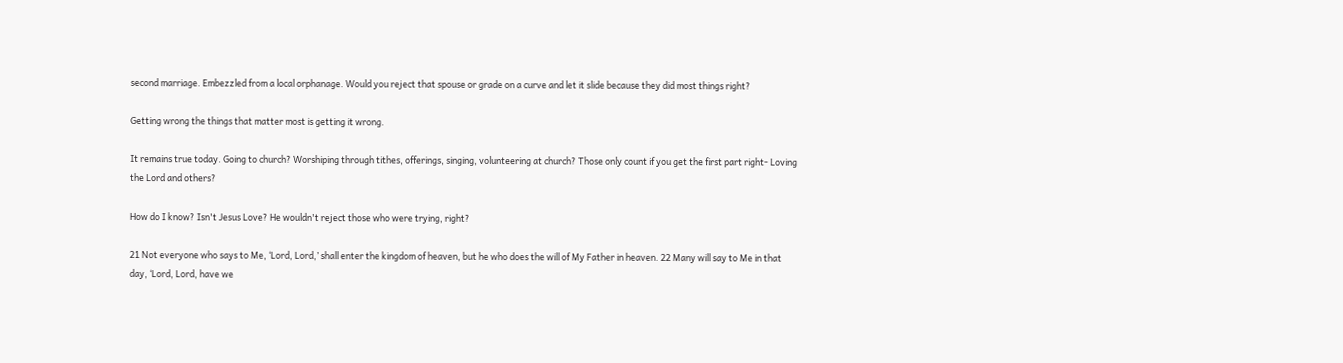second marriage. Embezzled from a local orphanage. Would you reject that spouse or grade on a curve and let it slide because they did most things right?

Getting wrong the things that matter most is getting it wrong.

It remains true today. Going to church? Worshiping through tithes, offerings, singing, volunteering at church? Those only count if you get the first part right- Loving the Lord and others?

How do I know? Isn't Jesus Love? He wouldn't reject those who were trying, right?

21 Not everyone who says to Me, ‘Lord, Lord,’ shall enter the kingdom of heaven, but he who does the will of My Father in heaven. 22 Many will say to Me in that day, ‘Lord, Lord, have we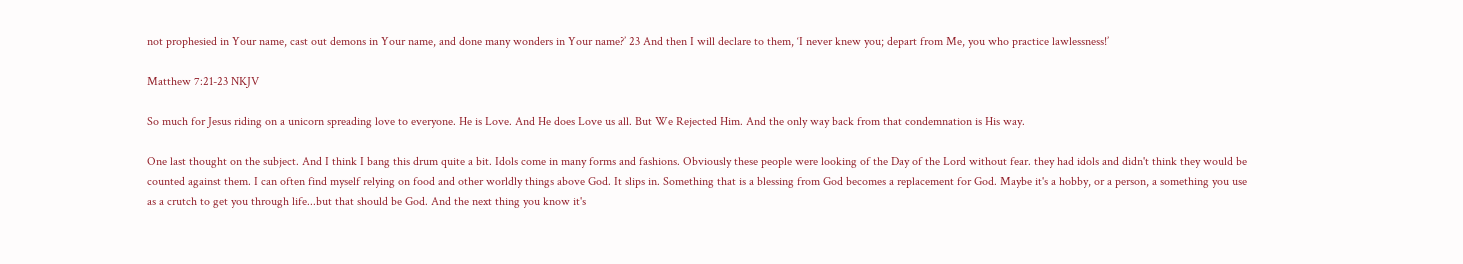not prophesied in Your name, cast out demons in Your name, and done many wonders in Your name?’ 23 And then I will declare to them, ‘I never knew you; depart from Me, you who practice lawlessness!’

Matthew 7:21-23 NKJV

So much for Jesus riding on a unicorn spreading love to everyone. He is Love. And He does Love us all. But We Rejected Him. And the only way back from that condemnation is His way.

One last thought on the subject. And I think I bang this drum quite a bit. Idols come in many forms and fashions. Obviously these people were looking of the Day of the Lord without fear. they had idols and didn't think they would be counted against them. I can often find myself relying on food and other worldly things above God. It slips in. Something that is a blessing from God becomes a replacement for God. Maybe it's a hobby, or a person, a something you use as a crutch to get you through life...but that should be God. And the next thing you know it's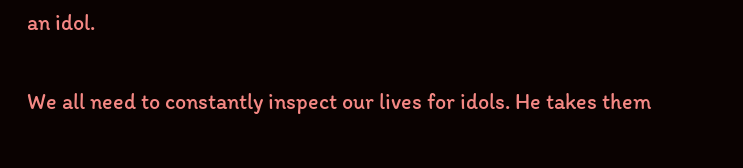an idol.

We all need to constantly inspect our lives for idols. He takes them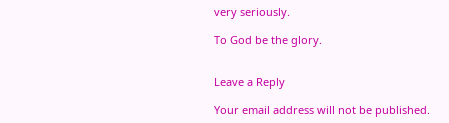very seriously.

To God be the glory.


Leave a Reply

Your email address will not be published.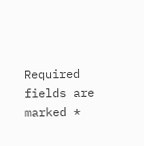Required fields are marked *